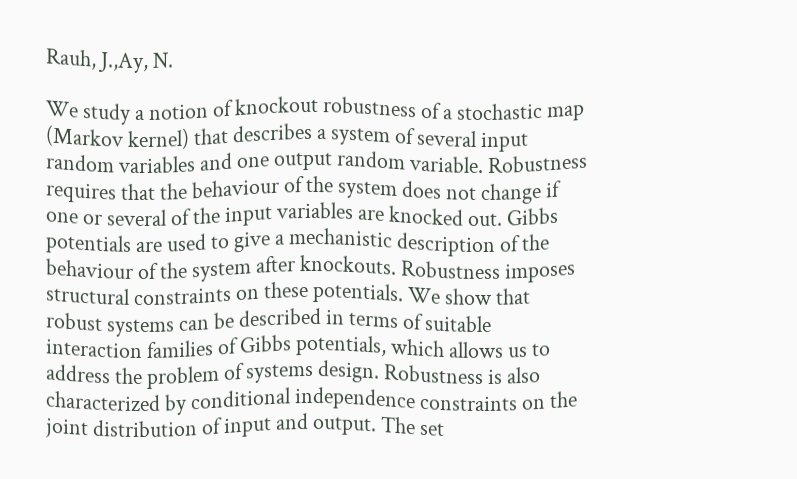Rauh, J.,Ay, N.

We study a notion of knockout robustness of a stochastic map (Markov kernel) that describes a system of several input random variables and one output random variable. Robustness requires that the behaviour of the system does not change if one or several of the input variables are knocked out. Gibbs potentials are used to give a mechanistic description of the behaviour of the system after knockouts. Robustness imposes structural constraints on these potentials. We show that robust systems can be described in terms of suitable interaction families of Gibbs potentials, which allows us to address the problem of systems design. Robustness is also characterized by conditional independence constraints on the joint distribution of input and output. The set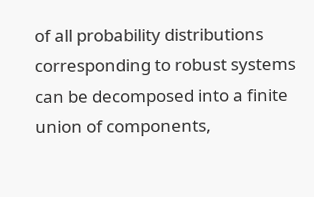of all probability distributions corresponding to robust systems can be decomposed into a finite union of components,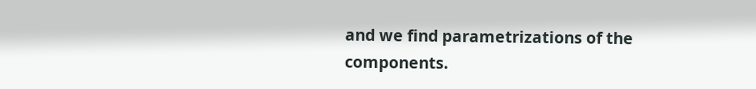and we find parametrizations of the components.